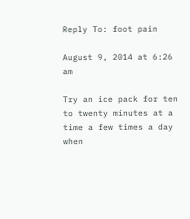Reply To: foot pain

August 9, 2014 at 6:26 am

Try an ice pack for ten to twenty minutes at a time a few times a day when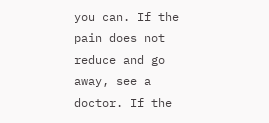you can. If the pain does not reduce and go away, see a doctor. If the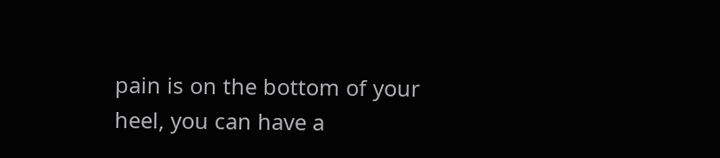pain is on the bottom of your heel, you can have a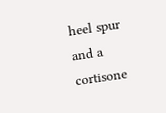heel spur and a cortisone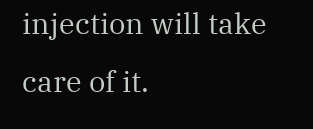injection will take care of it.